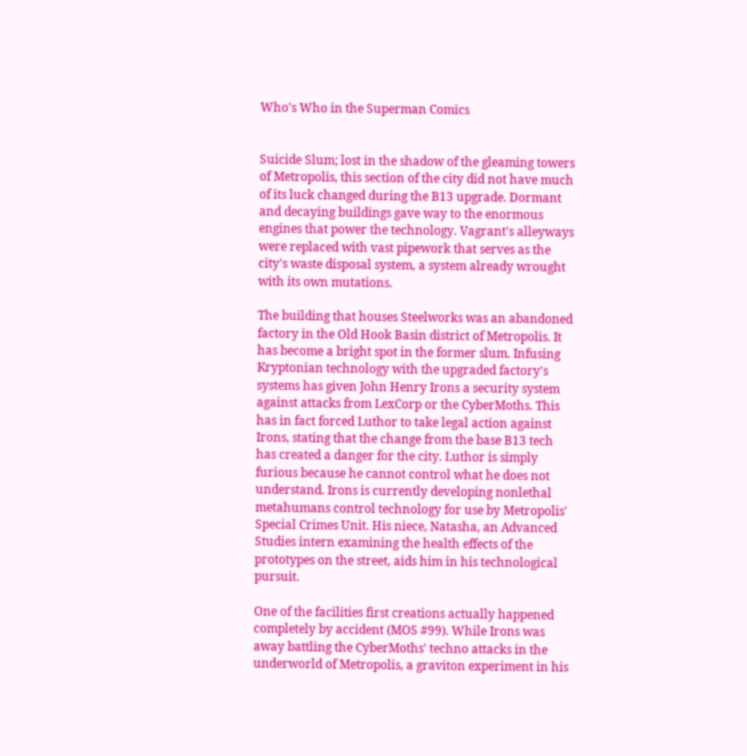Who's Who in the Superman Comics


Suicide Slum; lost in the shadow of the gleaming towers of Metropolis, this section of the city did not have much of its luck changed during the B13 upgrade. Dormant and decaying buildings gave way to the enormous engines that power the technology. Vagrant's alleyways were replaced with vast pipework that serves as the city's waste disposal system, a system already wrought with its own mutations.

The building that houses Steelworks was an abandoned factory in the Old Hook Basin district of Metropolis. It has become a bright spot in the former slum. Infusing Kryptonian technology with the upgraded factory's systems has given John Henry Irons a security system against attacks from LexCorp or the CyberMoths. This has in fact forced Luthor to take legal action against Irons, stating that the change from the base B13 tech has created a danger for the city. Luthor is simply furious because he cannot control what he does not understand. Irons is currently developing nonlethal metahumans control technology for use by Metropolis' Special Crimes Unit. His niece, Natasha, an Advanced Studies intern examining the health effects of the prototypes on the street, aids him in his technological pursuit.

One of the facilities first creations actually happened completely by accident (MOS #99). While Irons was away battling the CyberMoths' techno attacks in the underworld of Metropolis, a graviton experiment in his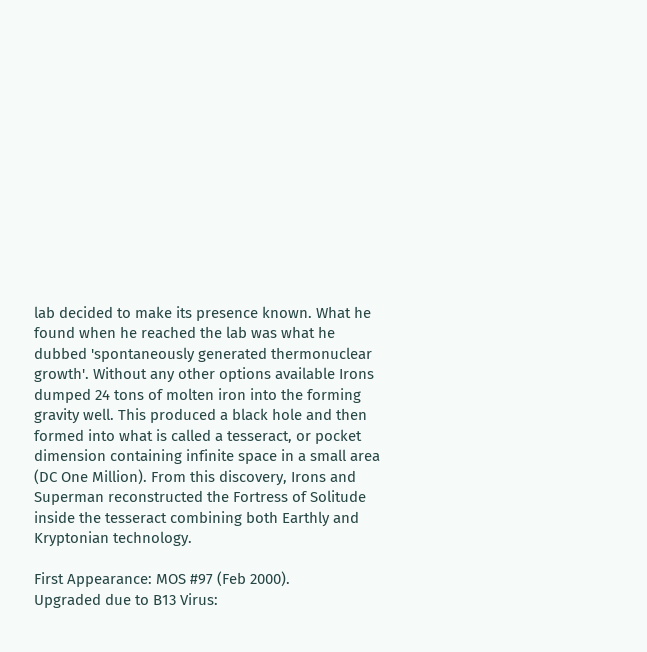lab decided to make its presence known. What he found when he reached the lab was what he dubbed 'spontaneously generated thermonuclear growth'. Without any other options available Irons dumped 24 tons of molten iron into the forming gravity well. This produced a black hole and then formed into what is called a tesseract, or pocket dimension containing infinite space in a small area (DC One Million). From this discovery, Irons and Superman reconstructed the Fortress of Solitude inside the tesseract combining both Earthly and Kryptonian technology.

First Appearance: MOS #97 (Feb 2000).
Upgraded due to B13 Virus: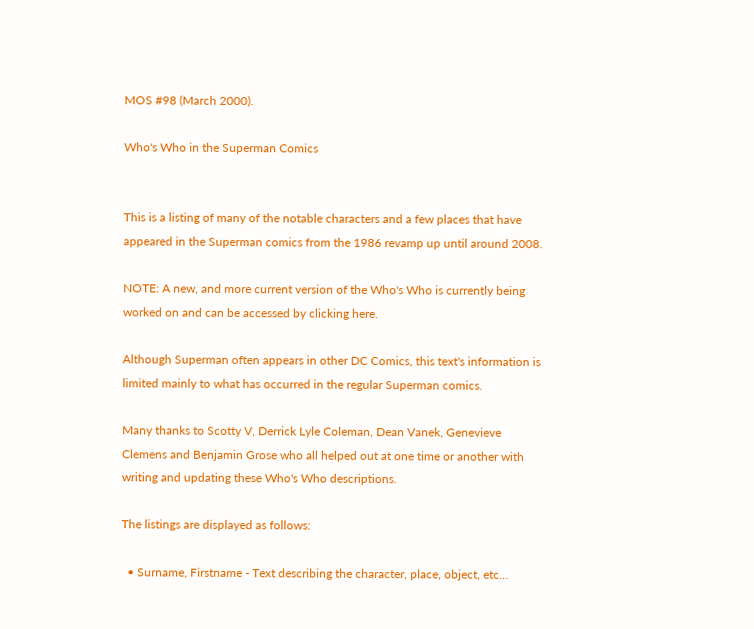MOS #98 (March 2000).

Who's Who in the Superman Comics


This is a listing of many of the notable characters and a few places that have appeared in the Superman comics from the 1986 revamp up until around 2008.

NOTE: A new, and more current version of the Who's Who is currently being worked on and can be accessed by clicking here.

Although Superman often appears in other DC Comics, this text's information is limited mainly to what has occurred in the regular Superman comics.

Many thanks to Scotty V, Derrick Lyle Coleman, Dean Vanek, Genevieve Clemens and Benjamin Grose who all helped out at one time or another with writing and updating these Who's Who descriptions.

The listings are displayed as follows:

  • Surname, Firstname - Text describing the character, place, object, etc...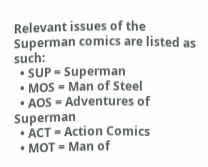Relevant issues of the Superman comics are listed as such:
  • SUP = Superman
  • MOS = Man of Steel
  • AOS = Adventures of Superman
  • ACT = Action Comics
  • MOT = Man of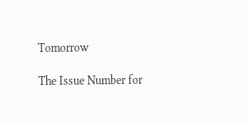Tomorrow

The Issue Number for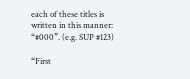each of these titles is written in this manner: “#000”. (e.g. SUP #123)

“First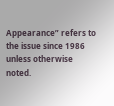Appearance” refers to the issue since 1986 unless otherwise noted.